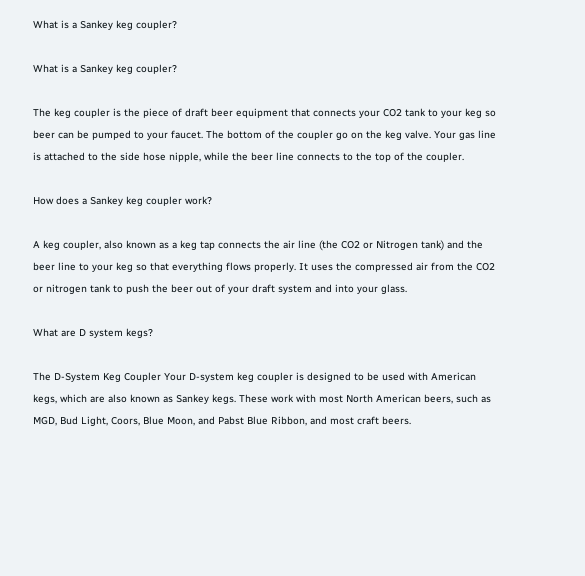What is a Sankey keg coupler?

What is a Sankey keg coupler?

The keg coupler is the piece of draft beer equipment that connects your CO2 tank to your keg so beer can be pumped to your faucet. The bottom of the coupler go on the keg valve. Your gas line is attached to the side hose nipple, while the beer line connects to the top of the coupler.

How does a Sankey keg coupler work?

A keg coupler, also known as a keg tap connects the air line (the CO2 or Nitrogen tank) and the beer line to your keg so that everything flows properly. It uses the compressed air from the CO2 or nitrogen tank to push the beer out of your draft system and into your glass.

What are D system kegs?

The D-System Keg Coupler Your D-system keg coupler is designed to be used with American kegs, which are also known as Sankey kegs. These work with most North American beers, such as MGD, Bud Light, Coors, Blue Moon, and Pabst Blue Ribbon, and most craft beers.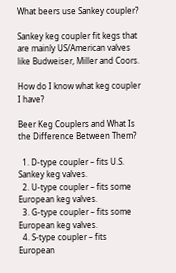What beers use Sankey coupler?

Sankey keg coupler fit kegs that are mainly US/American valves like Budweiser, Miller and Coors.

How do I know what keg coupler I have?

Beer Keg Couplers and What Is the Difference Between Them?

  1. D-type coupler – fits U.S. Sankey keg valves.
  2. U-type coupler – fits some European keg valves.
  3. G-type coupler – fits some European keg valves.
  4. S-type coupler – fits European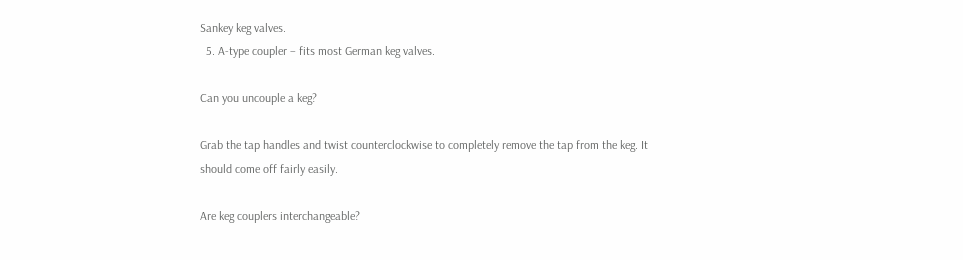Sankey keg valves.
  5. A-type coupler – fits most German keg valves.

Can you uncouple a keg?

Grab the tap handles and twist counterclockwise to completely remove the tap from the keg. It should come off fairly easily.

Are keg couplers interchangeable?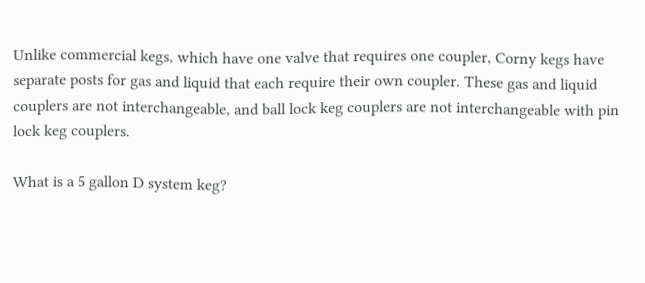Unlike commercial kegs, which have one valve that requires one coupler, Corny kegs have separate posts for gas and liquid that each require their own coupler. These gas and liquid couplers are not interchangeable, and ball lock keg couplers are not interchangeable with pin lock keg couplers.

What is a 5 gallon D system keg?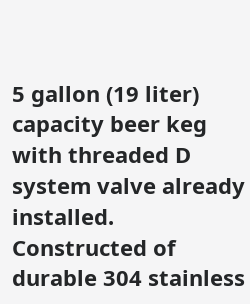5 gallon (19 liter) capacity beer keg with threaded D system valve already installed. Constructed of durable 304 stainless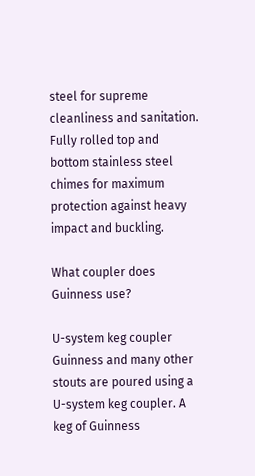steel for supreme cleanliness and sanitation. Fully rolled top and bottom stainless steel chimes for maximum protection against heavy impact and buckling.

What coupler does Guinness use?

U-system keg coupler
Guinness and many other stouts are poured using a U-system keg coupler. A keg of Guinness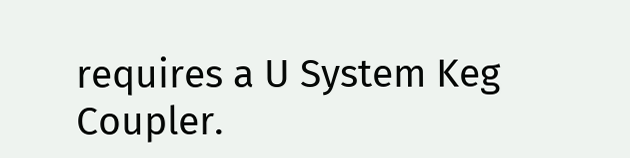requires a U System Keg Coupler.